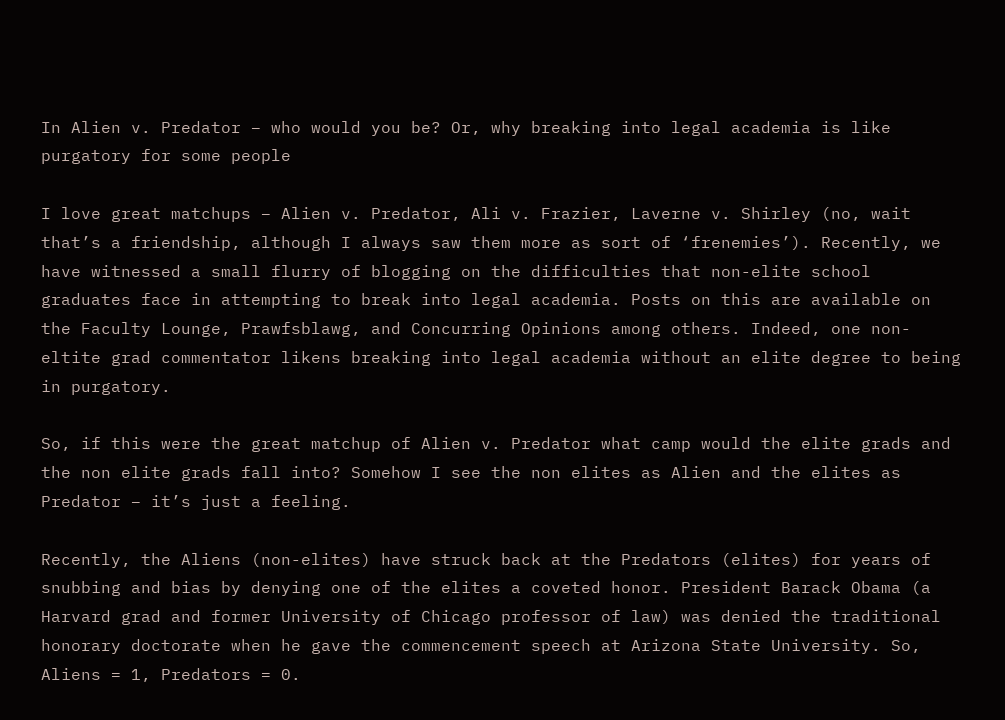In Alien v. Predator – who would you be? Or, why breaking into legal academia is like purgatory for some people

I love great matchups – Alien v. Predator, Ali v. Frazier, Laverne v. Shirley (no, wait that’s a friendship, although I always saw them more as sort of ‘frenemies’). Recently, we have witnessed a small flurry of blogging on the difficulties that non-elite school graduates face in attempting to break into legal academia. Posts on this are available on the Faculty Lounge, Prawfsblawg, and Concurring Opinions among others. Indeed, one non-eltite grad commentator likens breaking into legal academia without an elite degree to being in purgatory.

So, if this were the great matchup of Alien v. Predator what camp would the elite grads and the non elite grads fall into? Somehow I see the non elites as Alien and the elites as Predator – it’s just a feeling.

Recently, the Aliens (non-elites) have struck back at the Predators (elites) for years of snubbing and bias by denying one of the elites a coveted honor. President Barack Obama (a Harvard grad and former University of Chicago professor of law) was denied the traditional honorary doctorate when he gave the commencement speech at Arizona State University. So, Aliens = 1, Predators = 0.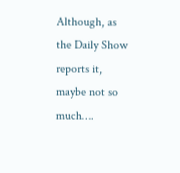Although, as the Daily Show reports it, maybe not so much….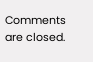Comments are closed.